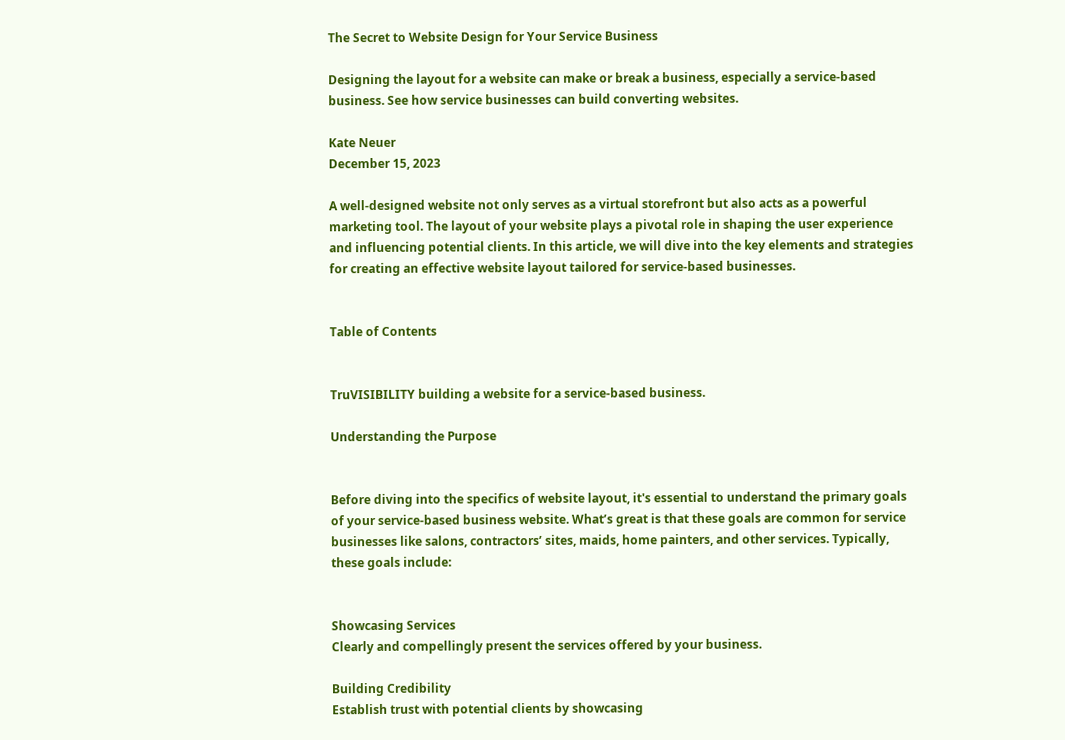The Secret to Website Design for Your Service Business

Designing the layout for a website can make or break a business, especially a service-based business. See how service businesses can build converting websites.

Kate Neuer
December 15, 2023

A well-designed website not only serves as a virtual storefront but also acts as a powerful marketing tool. The layout of your website plays a pivotal role in shaping the user experience and influencing potential clients. In this article, we will dive into the key elements and strategies for creating an effective website layout tailored for service-based businesses.


Table of Contents


TruVISIBILITY building a website for a service-based business.

Understanding the Purpose


Before diving into the specifics of website layout, it's essential to understand the primary goals of your service-based business website. What’s great is that these goals are common for service businesses like salons, contractors’ sites, maids, home painters, and other services. Typically, these goals include:


Showcasing Services
Clearly and compellingly present the services offered by your business.

Building Credibility
Establish trust with potential clients by showcasing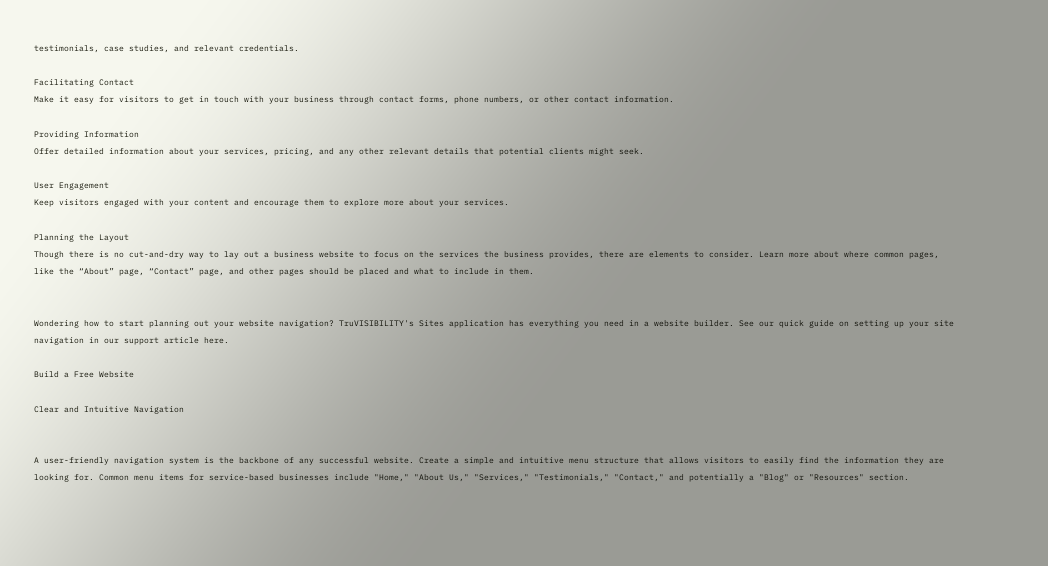testimonials, case studies, and relevant credentials.

Facilitating Contact
Make it easy for visitors to get in touch with your business through contact forms, phone numbers, or other contact information.

Providing Information
Offer detailed information about your services, pricing, and any other relevant details that potential clients might seek.

User Engagement
Keep visitors engaged with your content and encourage them to explore more about your services.

Planning the Layout
Though there is no cut-and-dry way to lay out a business website to focus on the services the business provides, there are elements to consider. Learn more about where common pages, like the “About” page, “Contact” page, and other pages should be placed and what to include in them.


Wondering how to start planning out your website navigation? TruVISIBILITY's Sites application has everything you need in a website builder. See our quick guide on setting up your site navigation in our support article here.

Build a Free Website

Clear and Intuitive Navigation


A user-friendly navigation system is the backbone of any successful website. Create a simple and intuitive menu structure that allows visitors to easily find the information they are looking for. Common menu items for service-based businesses include "Home," "About Us," "Services," "Testimonials," "Contact," and potentially a "Blog" or "Resources" section.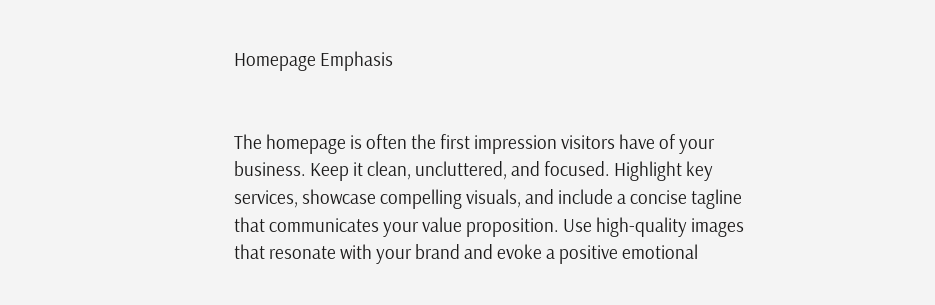Homepage Emphasis


The homepage is often the first impression visitors have of your business. Keep it clean, uncluttered, and focused. Highlight key services, showcase compelling visuals, and include a concise tagline that communicates your value proposition. Use high-quality images that resonate with your brand and evoke a positive emotional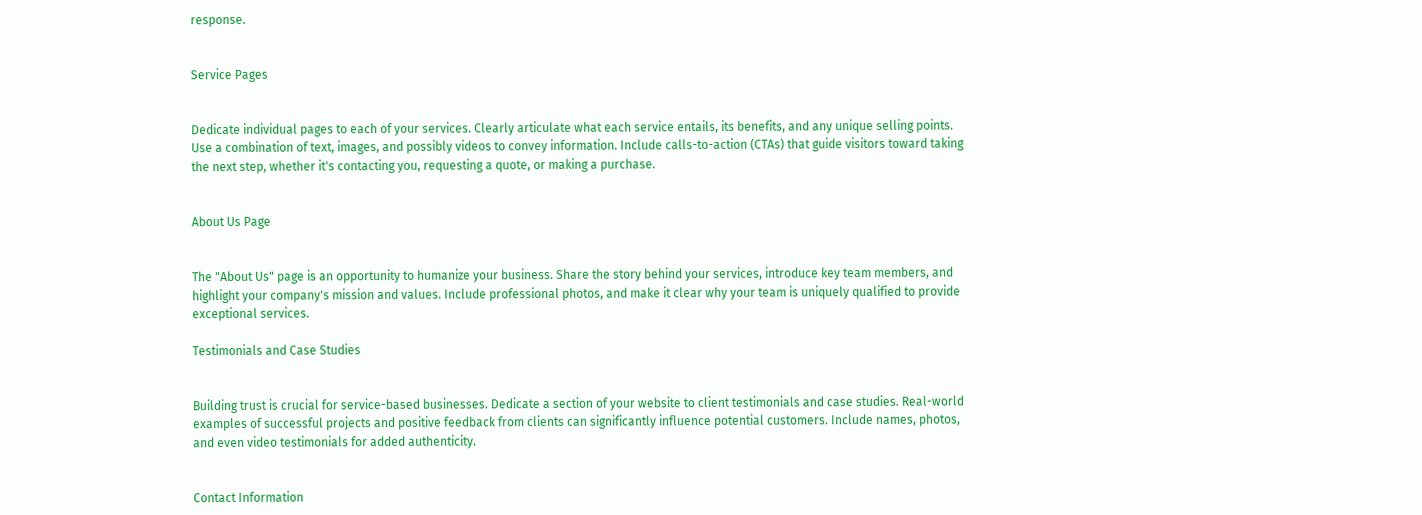response.


Service Pages


Dedicate individual pages to each of your services. Clearly articulate what each service entails, its benefits, and any unique selling points. Use a combination of text, images, and possibly videos to convey information. Include calls-to-action (CTAs) that guide visitors toward taking the next step, whether it's contacting you, requesting a quote, or making a purchase.


About Us Page


The "About Us" page is an opportunity to humanize your business. Share the story behind your services, introduce key team members, and highlight your company's mission and values. Include professional photos, and make it clear why your team is uniquely qualified to provide exceptional services.

Testimonials and Case Studies


Building trust is crucial for service-based businesses. Dedicate a section of your website to client testimonials and case studies. Real-world examples of successful projects and positive feedback from clients can significantly influence potential customers. Include names, photos, and even video testimonials for added authenticity.


Contact Information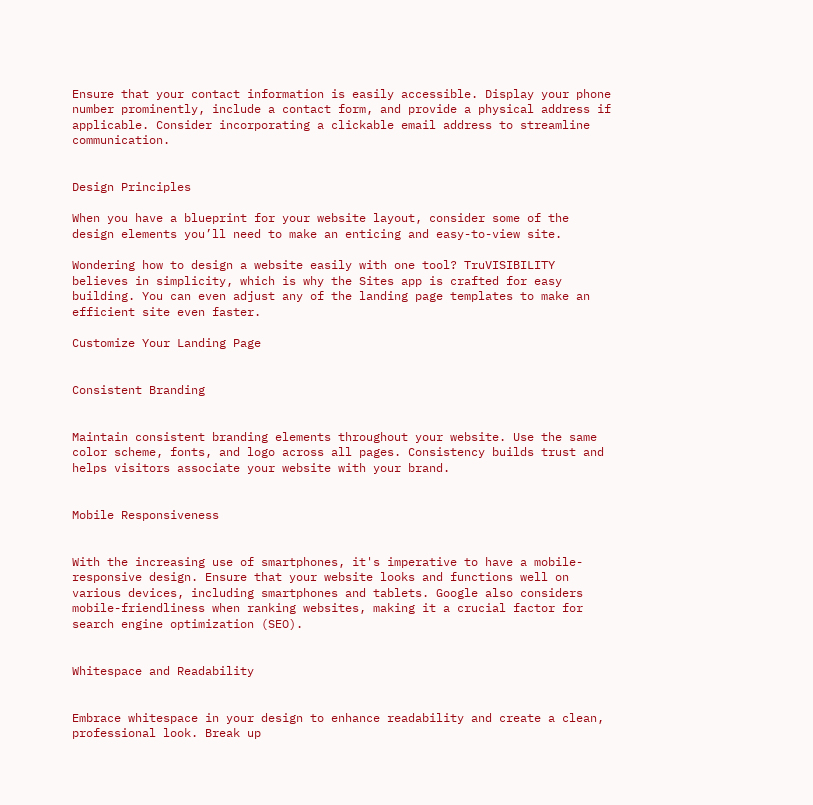Ensure that your contact information is easily accessible. Display your phone number prominently, include a contact form, and provide a physical address if applicable. Consider incorporating a clickable email address to streamline communication.


Design Principles

When you have a blueprint for your website layout, consider some of the design elements you’ll need to make an enticing and easy-to-view site.

Wondering how to design a website easily with one tool? TruVISIBILITY believes in simplicity, which is why the Sites app is crafted for easy building. You can even adjust any of the landing page templates to make an efficient site even faster.

Customize Your Landing Page


Consistent Branding


Maintain consistent branding elements throughout your website. Use the same color scheme, fonts, and logo across all pages. Consistency builds trust and helps visitors associate your website with your brand.


Mobile Responsiveness


With the increasing use of smartphones, it's imperative to have a mobile-responsive design. Ensure that your website looks and functions well on various devices, including smartphones and tablets. Google also considers mobile-friendliness when ranking websites, making it a crucial factor for search engine optimization (SEO).


Whitespace and Readability


Embrace whitespace in your design to enhance readability and create a clean, professional look. Break up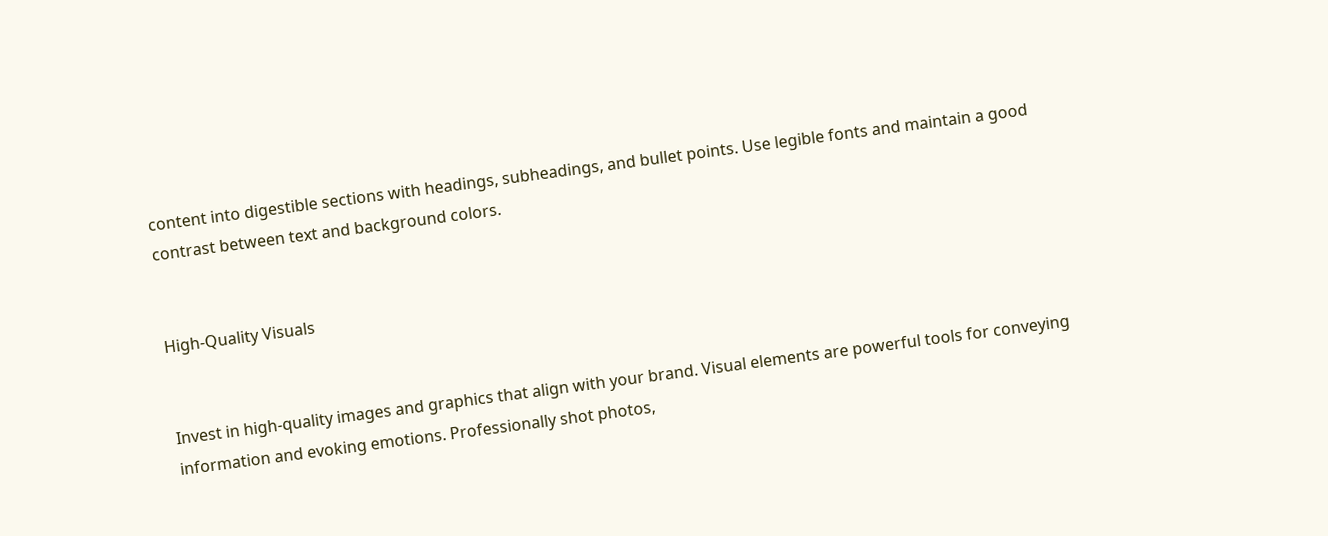content into digestible sections with headings, subheadings, and bullet points. Use legible fonts and maintain a good contrast between text and background colors.


High-Quality Visuals


Invest in high-quality images and graphics that align with your brand. Visual elements are powerful tools for conveying information and evoking emotions. Professionally shot photos,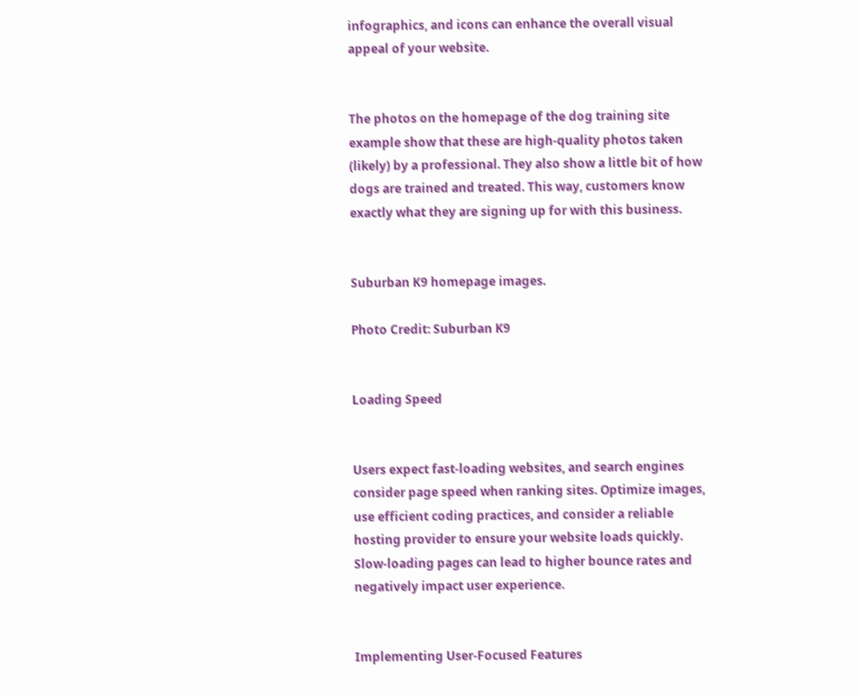infographics, and icons can enhance the overall visual appeal of your website.


The photos on the homepage of the dog training site example show that these are high-quality photos taken (likely) by a professional. They also show a little bit of how dogs are trained and treated. This way, customers know exactly what they are signing up for with this business.


Suburban K9 homepage images.

Photo Credit: Suburban K9


Loading Speed


Users expect fast-loading websites, and search engines consider page speed when ranking sites. Optimize images, use efficient coding practices, and consider a reliable hosting provider to ensure your website loads quickly. Slow-loading pages can lead to higher bounce rates and negatively impact user experience.


Implementing User-Focused Features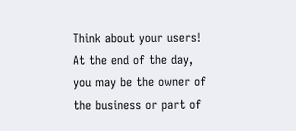Think about your users! At the end of the day, you may be the owner of the business or part of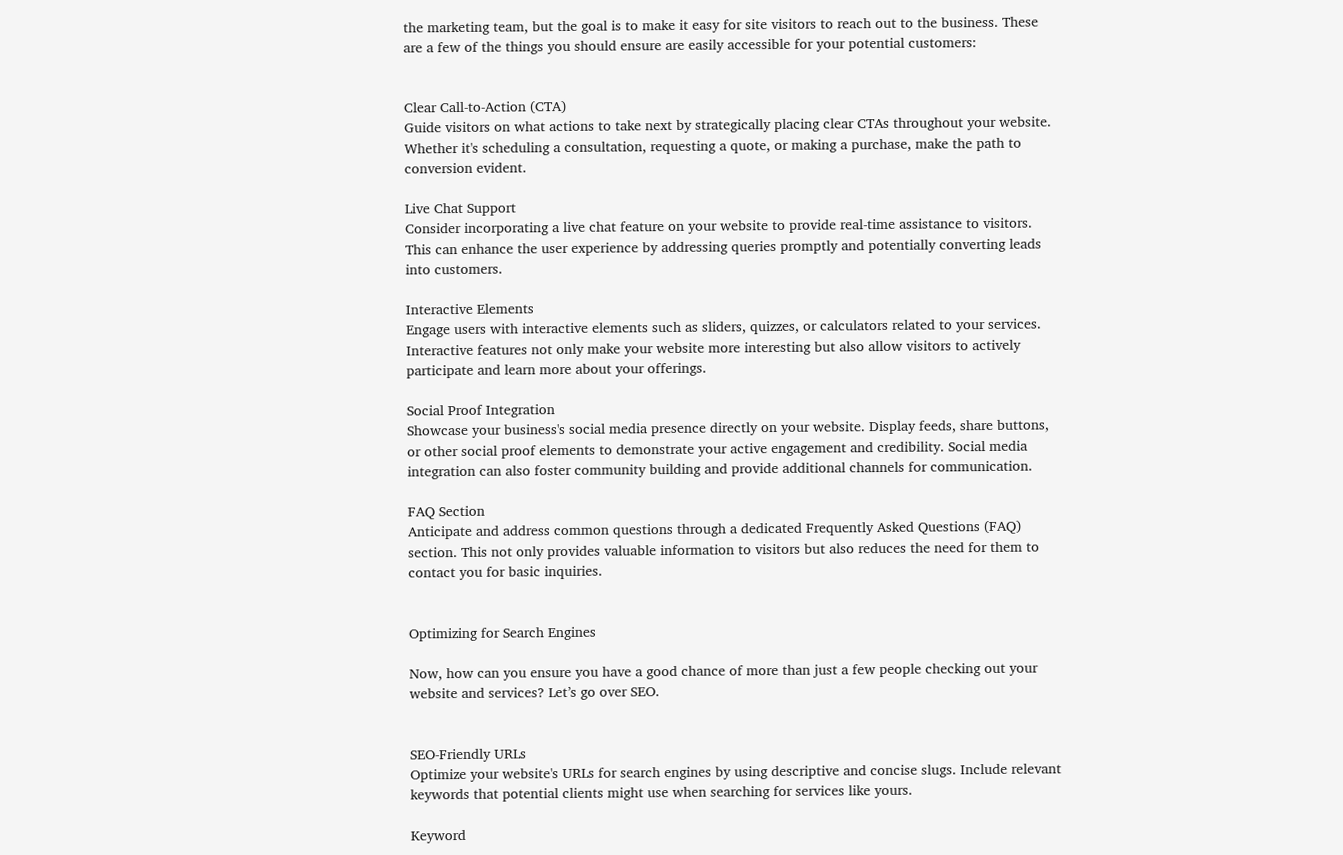the marketing team, but the goal is to make it easy for site visitors to reach out to the business. These are a few of the things you should ensure are easily accessible for your potential customers:


Clear Call-to-Action (CTA)
Guide visitors on what actions to take next by strategically placing clear CTAs throughout your website. Whether it's scheduling a consultation, requesting a quote, or making a purchase, make the path to conversion evident.

Live Chat Support
Consider incorporating a live chat feature on your website to provide real-time assistance to visitors. This can enhance the user experience by addressing queries promptly and potentially converting leads into customers.

Interactive Elements
Engage users with interactive elements such as sliders, quizzes, or calculators related to your services. Interactive features not only make your website more interesting but also allow visitors to actively participate and learn more about your offerings.

Social Proof Integration
Showcase your business's social media presence directly on your website. Display feeds, share buttons, or other social proof elements to demonstrate your active engagement and credibility. Social media integration can also foster community building and provide additional channels for communication.

FAQ Section
Anticipate and address common questions through a dedicated Frequently Asked Questions (FAQ) section. This not only provides valuable information to visitors but also reduces the need for them to contact you for basic inquiries.


Optimizing for Search Engines

Now, how can you ensure you have a good chance of more than just a few people checking out your website and services? Let’s go over SEO.


SEO-Friendly URLs
Optimize your website's URLs for search engines by using descriptive and concise slugs. Include relevant keywords that potential clients might use when searching for services like yours.

Keyword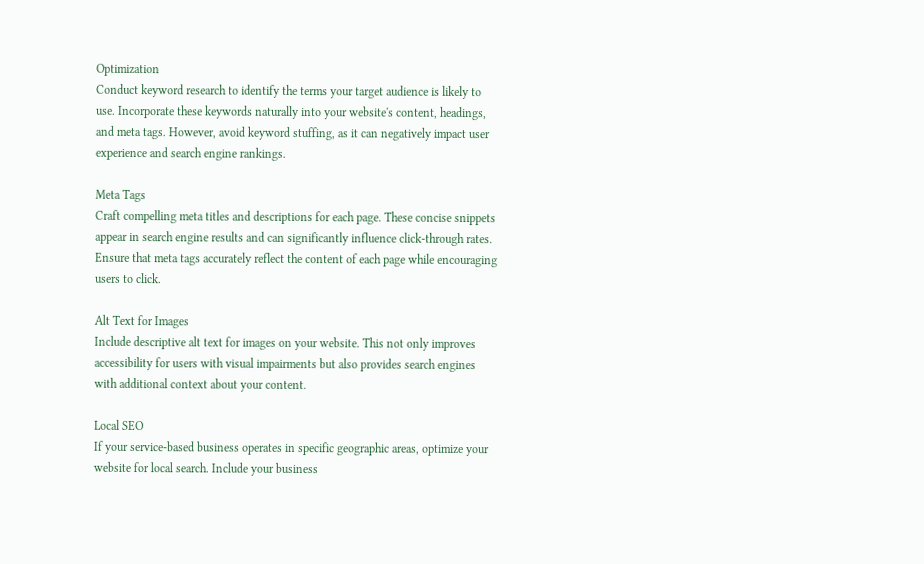Optimization
Conduct keyword research to identify the terms your target audience is likely to use. Incorporate these keywords naturally into your website's content, headings, and meta tags. However, avoid keyword stuffing, as it can negatively impact user experience and search engine rankings.

Meta Tags
Craft compelling meta titles and descriptions for each page. These concise snippets appear in search engine results and can significantly influence click-through rates. Ensure that meta tags accurately reflect the content of each page while encouraging users to click.

Alt Text for Images
Include descriptive alt text for images on your website. This not only improves accessibility for users with visual impairments but also provides search engines with additional context about your content.

Local SEO
If your service-based business operates in specific geographic areas, optimize your website for local search. Include your business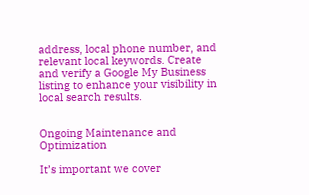address, local phone number, and relevant local keywords. Create and verify a Google My Business listing to enhance your visibility in local search results.


Ongoing Maintenance and Optimization

It’s important we cover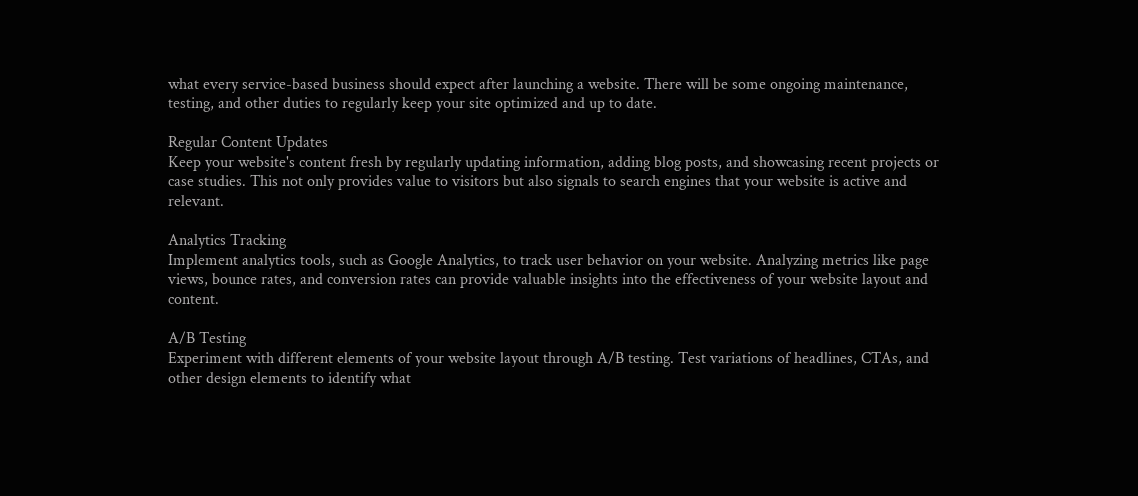what every service-based business should expect after launching a website. There will be some ongoing maintenance, testing, and other duties to regularly keep your site optimized and up to date.

Regular Content Updates
Keep your website's content fresh by regularly updating information, adding blog posts, and showcasing recent projects or case studies. This not only provides value to visitors but also signals to search engines that your website is active and relevant.

Analytics Tracking
Implement analytics tools, such as Google Analytics, to track user behavior on your website. Analyzing metrics like page views, bounce rates, and conversion rates can provide valuable insights into the effectiveness of your website layout and content.

A/B Testing
Experiment with different elements of your website layout through A/B testing. Test variations of headlines, CTAs, and other design elements to identify what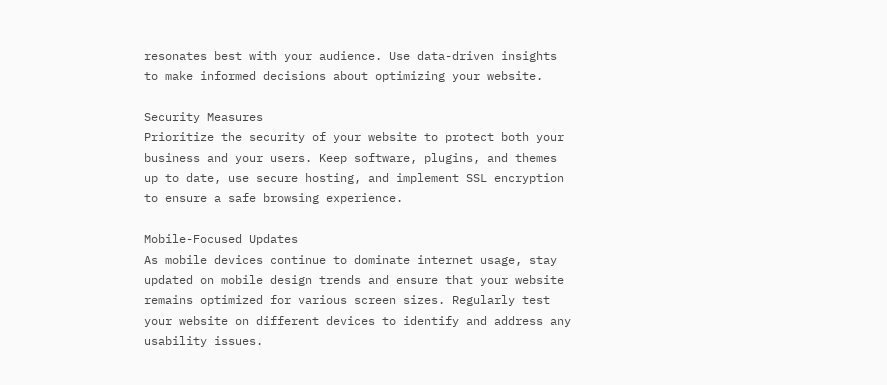resonates best with your audience. Use data-driven insights to make informed decisions about optimizing your website.

Security Measures
Prioritize the security of your website to protect both your business and your users. Keep software, plugins, and themes up to date, use secure hosting, and implement SSL encryption to ensure a safe browsing experience.

Mobile-Focused Updates
As mobile devices continue to dominate internet usage, stay updated on mobile design trends and ensure that your website remains optimized for various screen sizes. Regularly test your website on different devices to identify and address any usability issues.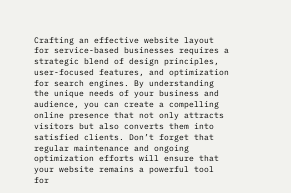Crafting an effective website layout for service-based businesses requires a strategic blend of design principles, user-focused features, and optimization for search engines. By understanding the unique needs of your business and audience, you can create a compelling online presence that not only attracts visitors but also converts them into satisfied clients. Don’t forget that regular maintenance and ongoing optimization efforts will ensure that your website remains a powerful tool for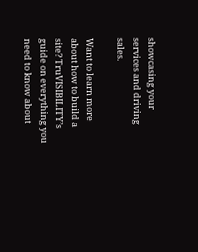showcasing your services and driving sales.

Want to learn more about how to build a site? TruVISIBILITY’s guide on everything you need to know about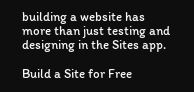building a website has more than just testing and designing in the Sites app.

Build a Site for Free